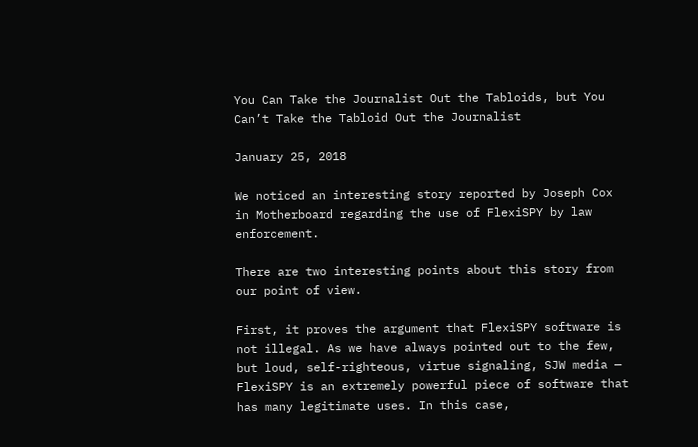You Can Take the Journalist Out the Tabloids, but You Can’t Take the Tabloid Out the Journalist

January 25, 2018

We noticed an interesting story reported by Joseph Cox in Motherboard regarding the use of FlexiSPY by law enforcement.

There are two interesting points about this story from our point of view.

First, it proves the argument that FlexiSPY software is not illegal. As we have always pointed out to the few, but loud, self-righteous, virtue signaling, SJW media — FlexiSPY is an extremely powerful piece of software that has many legitimate uses. In this case,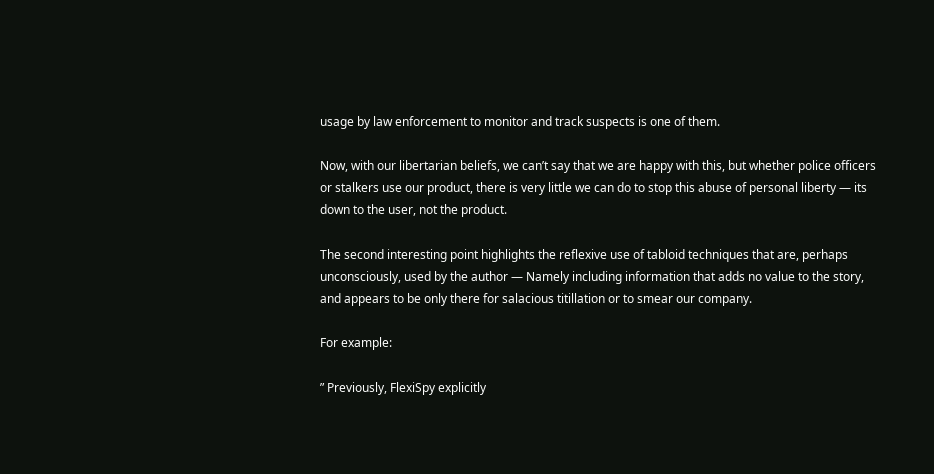usage by law enforcement to monitor and track suspects is one of them.

Now, with our libertarian beliefs, we can’t say that we are happy with this, but whether police officers or stalkers use our product, there is very little we can do to stop this abuse of personal liberty — its down to the user, not the product.

The second interesting point highlights the reflexive use of tabloid techniques that are, perhaps unconsciously, used by the author — Namely including information that adds no value to the story, and appears to be only there for salacious titillation or to smear our company.

For example:

” Previously, FlexiSpy explicitly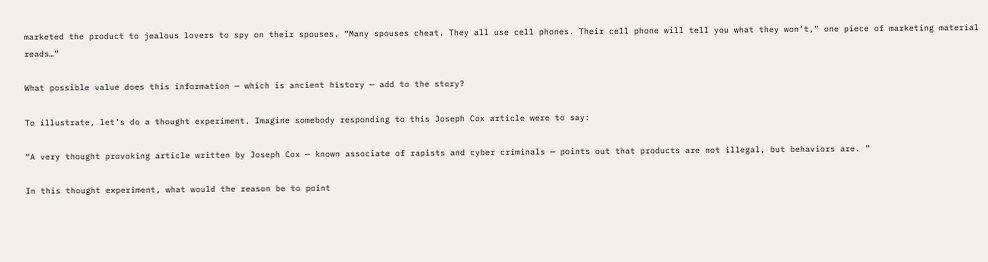marketed the product to jealous lovers to spy on their spouses. “Many spouses cheat. They all use cell phones. Their cell phone will tell you what they won’t,” one piece of marketing material reads…”

What possible value does this information — which is ancient history — add to the story?

To illustrate, let’s do a thought experiment. Imagine somebody responding to this Joseph Cox article were to say:

“A very thought provoking article written by Joseph Cox — known associate of rapists and cyber criminals — points out that products are not illegal, but behaviors are. ”

In this thought experiment, what would the reason be to point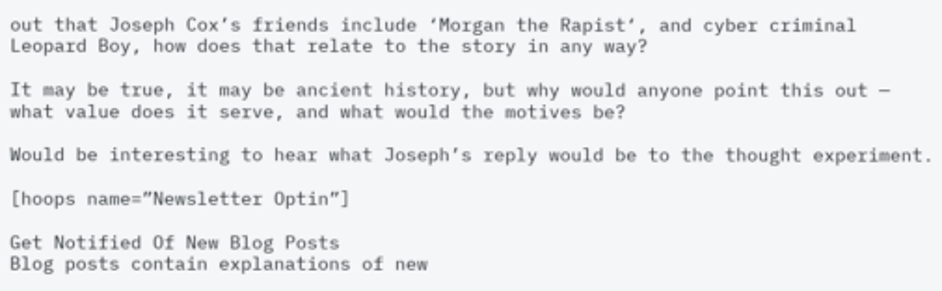out that Joseph Cox’s friends include ‘Morgan the Rapist‘, and cyber criminal Leopard Boy, how does that relate to the story in any way?

It may be true, it may be ancient history, but why would anyone point this out — what value does it serve, and what would the motives be?

Would be interesting to hear what Joseph’s reply would be to the thought experiment.

[hoops name=”Newsletter Optin”]

Get Notified Of New Blog Posts
Blog posts contain explanations of new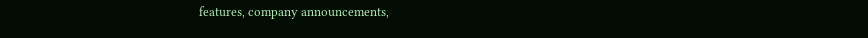features, company announcements,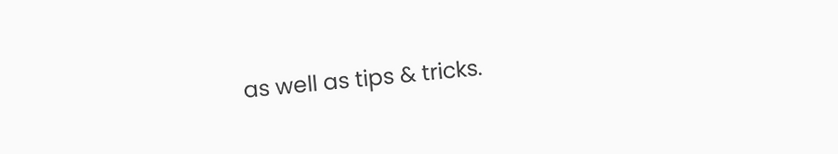as well as tips & tricks.